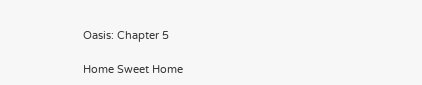Oasis: Chapter 5

Home Sweet Home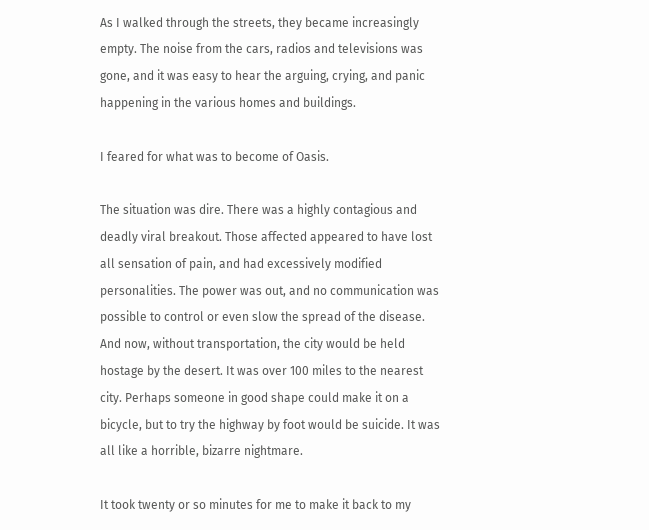As I walked through the streets, they became increasingly empty. The noise from the cars, radios and televisions was gone, and it was easy to hear the arguing, crying, and panic happening in the various homes and buildings.

I feared for what was to become of Oasis.

The situation was dire. There was a highly contagious and deadly viral breakout. Those affected appeared to have lost all sensation of pain, and had excessively modified personalities. The power was out, and no communication was possible to control or even slow the spread of the disease. And now, without transportation, the city would be held hostage by the desert. It was over 100 miles to the nearest city. Perhaps someone in good shape could make it on a bicycle, but to try the highway by foot would be suicide. It was all like a horrible, bizarre nightmare.

It took twenty or so minutes for me to make it back to my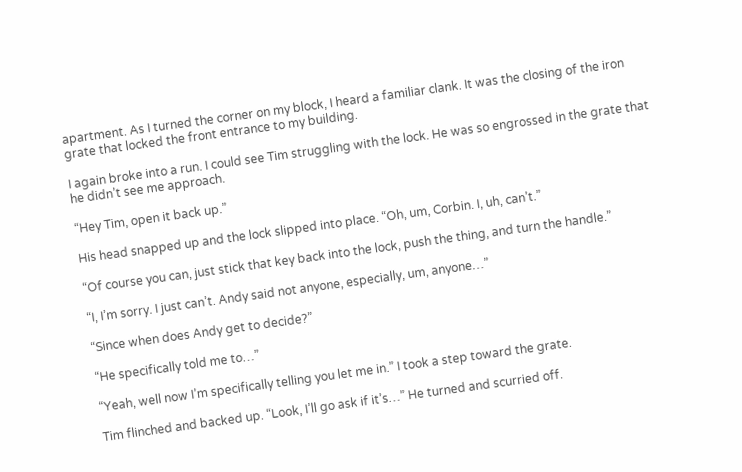apartment. As I turned the corner on my block, I heard a familiar clank. It was the closing of the iron grate that locked the front entrance to my building.

I again broke into a run. I could see Tim struggling with the lock. He was so engrossed in the grate that he didn’t see me approach.

“Hey Tim, open it back up.”

His head snapped up and the lock slipped into place. “Oh, um, Corbin. I, uh, can’t.”

“Of course you can, just stick that key back into the lock, push the thing, and turn the handle.”

“I, I’m sorry. I just can’t. Andy said not anyone, especially, um, anyone…”

“Since when does Andy get to decide?”

“He specifically told me to…”

“Yeah, well now I’m specifically telling you let me in.” I took a step toward the grate.

Tim flinched and backed up. “Look, I’ll go ask if it’s…” He turned and scurried off.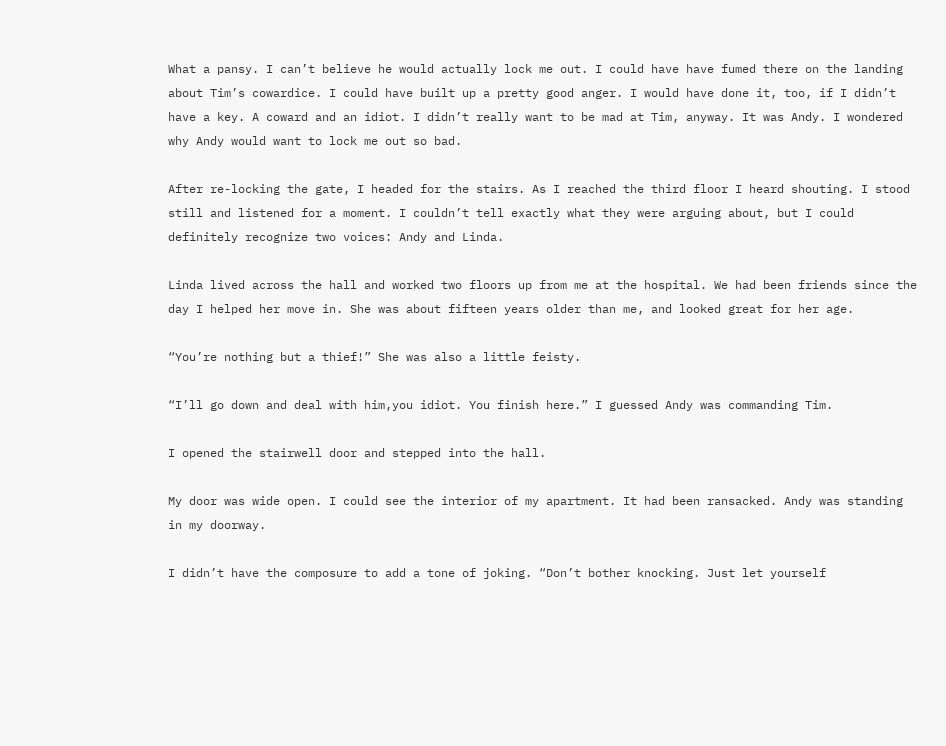What a pansy. I can’t believe he would actually lock me out. I could have have fumed there on the landing about Tim’s cowardice. I could have built up a pretty good anger. I would have done it, too, if I didn’t have a key. A coward and an idiot. I didn’t really want to be mad at Tim, anyway. It was Andy. I wondered why Andy would want to lock me out so bad.

After re-locking the gate, I headed for the stairs. As I reached the third floor I heard shouting. I stood still and listened for a moment. I couldn’t tell exactly what they were arguing about, but I could definitely recognize two voices: Andy and Linda.

Linda lived across the hall and worked two floors up from me at the hospital. We had been friends since the day I helped her move in. She was about fifteen years older than me, and looked great for her age.

“You’re nothing but a thief!” She was also a little feisty.

“I’ll go down and deal with him,you idiot. You finish here.” I guessed Andy was commanding Tim.

I opened the stairwell door and stepped into the hall.

My door was wide open. I could see the interior of my apartment. It had been ransacked. Andy was standing in my doorway.

I didn’t have the composure to add a tone of joking. “Don’t bother knocking. Just let yourself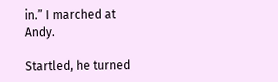in.” I marched at Andy.

Startled, he turned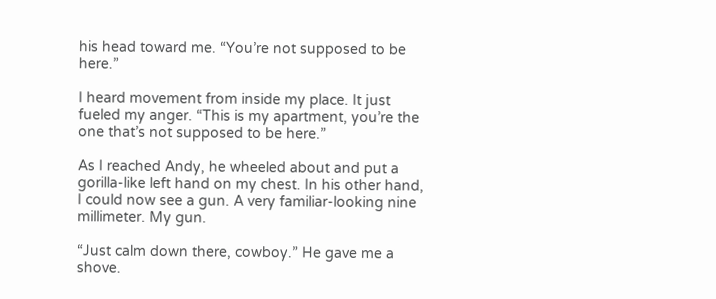his head toward me. “You’re not supposed to be here.”

I heard movement from inside my place. It just fueled my anger. “This is my apartment, you’re the one that’s not supposed to be here.”

As I reached Andy, he wheeled about and put a gorilla-like left hand on my chest. In his other hand, I could now see a gun. A very familiar-looking nine millimeter. My gun.

“Just calm down there, cowboy.” He gave me a shove.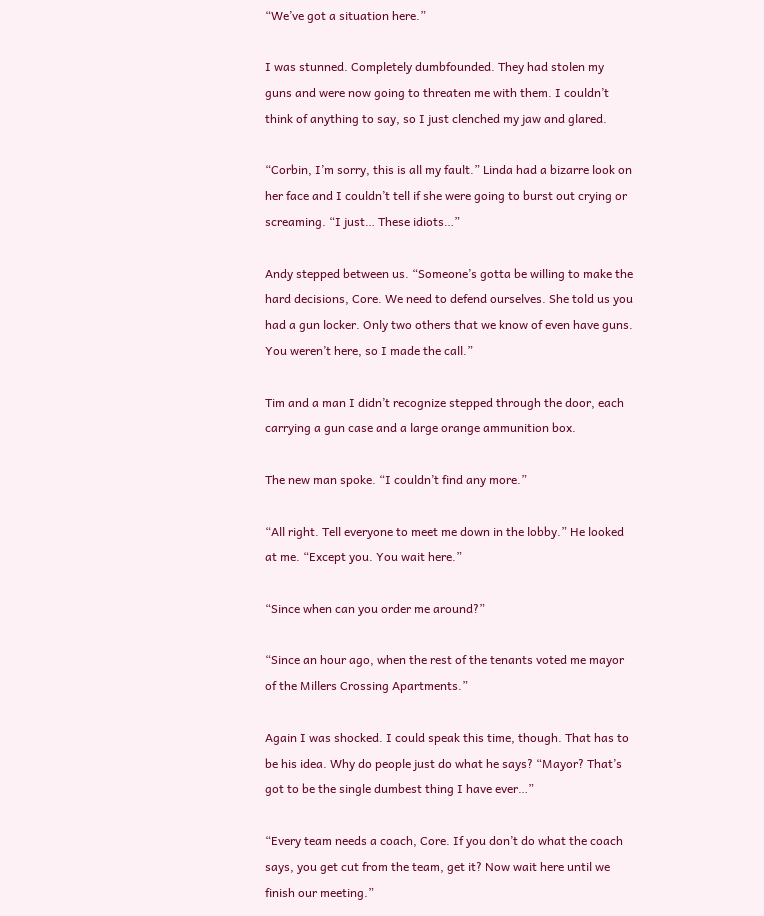“We’ve got a situation here.”

I was stunned. Completely dumbfounded. They had stolen my guns and were now going to threaten me with them. I couldn’t think of anything to say, so I just clenched my jaw and glared.

“Corbin, I’m sorry, this is all my fault.” Linda had a bizarre look on her face and I couldn’t tell if she were going to burst out crying or screaming. “I just… These idiots…”

Andy stepped between us. “Someone’s gotta be willing to make the hard decisions, Core. We need to defend ourselves. She told us you had a gun locker. Only two others that we know of even have guns. You weren’t here, so I made the call.”

Tim and a man I didn’t recognize stepped through the door, each carrying a gun case and a large orange ammunition box.

The new man spoke. “I couldn’t find any more.”

“All right. Tell everyone to meet me down in the lobby.” He looked at me. “Except you. You wait here.”

“Since when can you order me around?”

“Since an hour ago, when the rest of the tenants voted me mayor of the Millers Crossing Apartments.”

Again I was shocked. I could speak this time, though. That has to be his idea. Why do people just do what he says? “Mayor? That’s got to be the single dumbest thing I have ever…”

“Every team needs a coach, Core. If you don’t do what the coach says, you get cut from the team, get it? Now wait here until we finish our meeting.”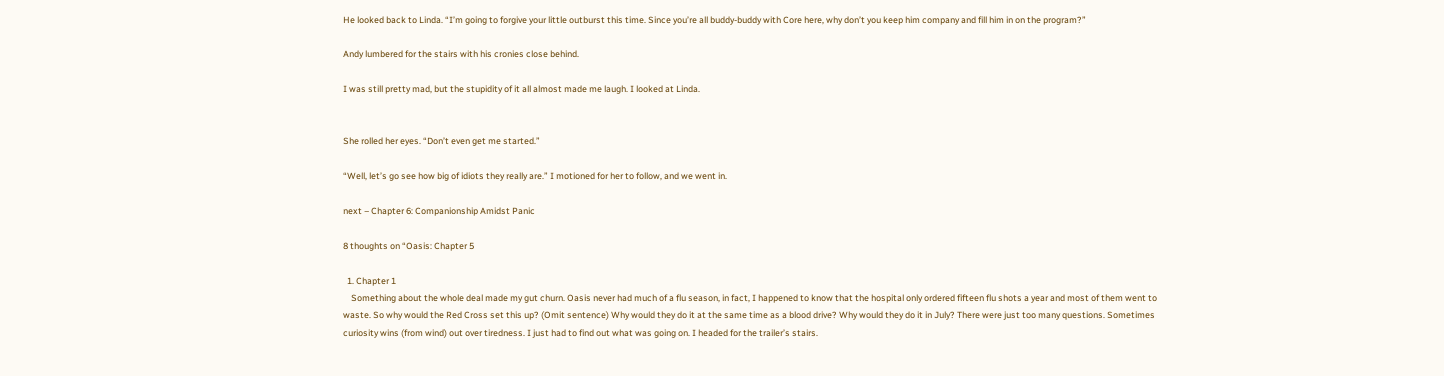He looked back to Linda. “I’m going to forgive your little outburst this time. Since you’re all buddy-buddy with Core here, why don’t you keep him company and fill him in on the program?”

Andy lumbered for the stairs with his cronies close behind.

I was still pretty mad, but the stupidity of it all almost made me laugh. I looked at Linda.


She rolled her eyes. “Don’t even get me started.”

“Well, let’s go see how big of idiots they really are.” I motioned for her to follow, and we went in.

next – Chapter 6: Companionship Amidst Panic

8 thoughts on “Oasis: Chapter 5

  1. Chapter 1
    Something about the whole deal made my gut churn. Oasis never had much of a flu season, in fact, I happened to know that the hospital only ordered fifteen flu shots a year and most of them went to waste. So why would the Red Cross set this up? (Omit sentence) Why would they do it at the same time as a blood drive? Why would they do it in July? There were just too many questions. Sometimes curiosity wins (from wind) out over tiredness. I just had to find out what was going on. I headed for the trailer’s stairs.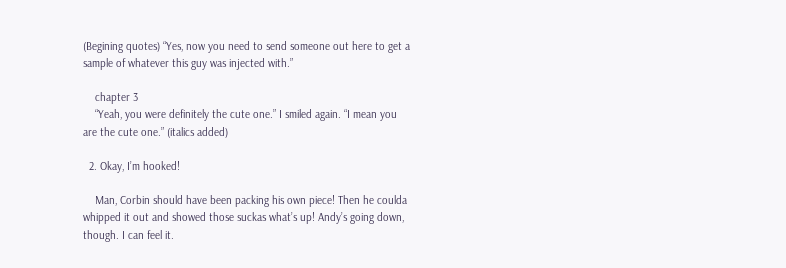(Begining quotes) “Yes, now you need to send someone out here to get a sample of whatever this guy was injected with.”

    chapter 3
    “Yeah, you were definitely the cute one.” I smiled again. “I mean you are the cute one.” (italics added)

  2. Okay, I’m hooked!

    Man, Corbin should have been packing his own piece! Then he coulda whipped it out and showed those suckas what’s up! Andy’s going down, though. I can feel it.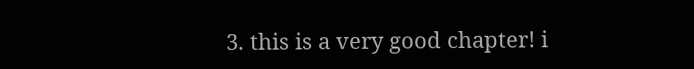3. this is a very good chapter! i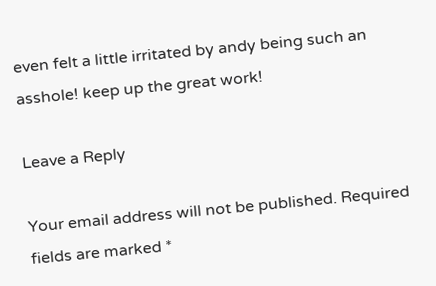even felt a little irritated by andy being such an asshole! keep up the great work!

Leave a Reply

Your email address will not be published. Required fields are marked *